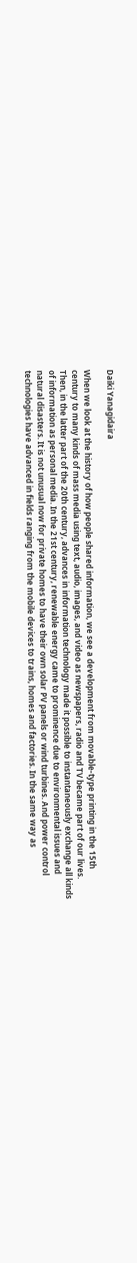Daiki Yanagidaira

When we look at the history of how people shared information, we see a development from movable-type printing in the 15th century to many kinds of mass media using text, audio, images, and video as newspapers, radio and TV became part of our lives. Then, in the latter part of the 20th century, advances in information technology made it possible to instantaneously exchange all kinds of information as personal media. In the 21st century, renewable energy came to prominence due to environmental issues and natural disasters. It is not unusual now for private homes to have their own solar PV panels or wind turbines. And power control technologies have advanced in fields ranging from the mobile devices to trains, homes and factories. In the same way as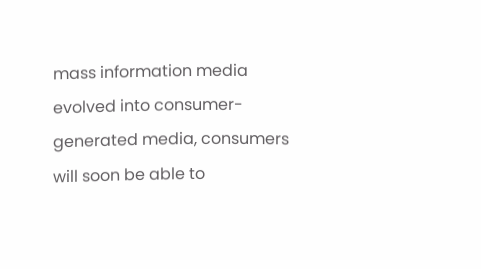mass information media evolved into consumer-generated media, consumers will soon be able to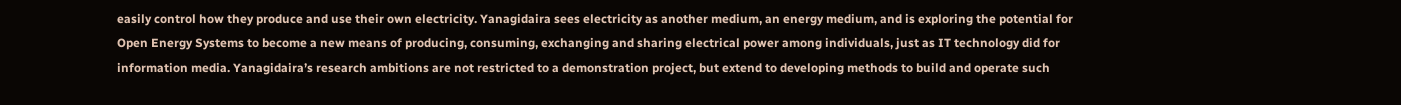easily control how they produce and use their own electricity. Yanagidaira sees electricity as another medium, an energy medium, and is exploring the potential for Open Energy Systems to become a new means of producing, consuming, exchanging and sharing electrical power among individuals, just as IT technology did for information media. Yanagidaira’s research ambitions are not restricted to a demonstration project, but extend to developing methods to build and operate such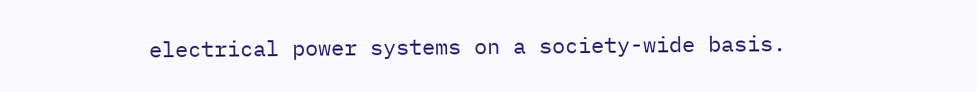electrical power systems on a society-wide basis.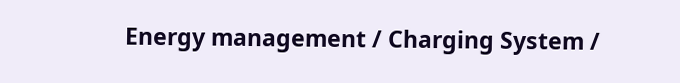Energy management / Charging System /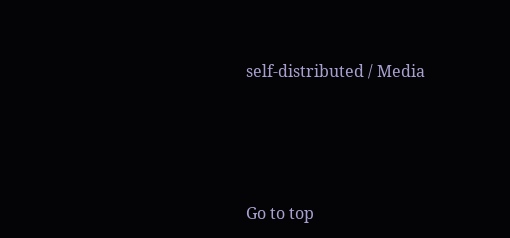self-distributed / Media




Go to top